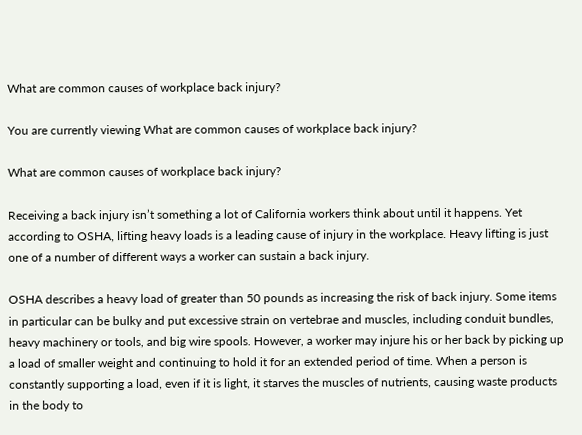What are common causes of workplace back injury?

You are currently viewing What are common causes of workplace back injury?

What are common causes of workplace back injury?

Receiving a back injury isn’t something a lot of California workers think about until it happens. Yet according to OSHA, lifting heavy loads is a leading cause of injury in the workplace. Heavy lifting is just one of a number of different ways a worker can sustain a back injury.

OSHA describes a heavy load of greater than 50 pounds as increasing the risk of back injury. Some items in particular can be bulky and put excessive strain on vertebrae and muscles, including conduit bundles, heavy machinery or tools, and big wire spools. However, a worker may injure his or her back by picking up a load of smaller weight and continuing to hold it for an extended period of time. When a person is constantly supporting a load, even if it is light, it starves the muscles of nutrients, causing waste products in the body to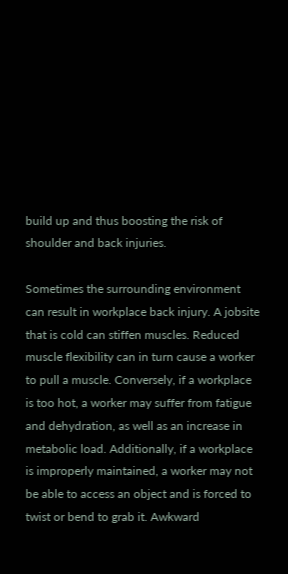build up and thus boosting the risk of shoulder and back injuries.

Sometimes the surrounding environment can result in workplace back injury. A jobsite that is cold can stiffen muscles. Reduced muscle flexibility can in turn cause a worker to pull a muscle. Conversely, if a workplace is too hot, a worker may suffer from fatigue and dehydration, as well as an increase in metabolic load. Additionally, if a workplace is improperly maintained, a worker may not be able to access an object and is forced to twist or bend to grab it. Awkward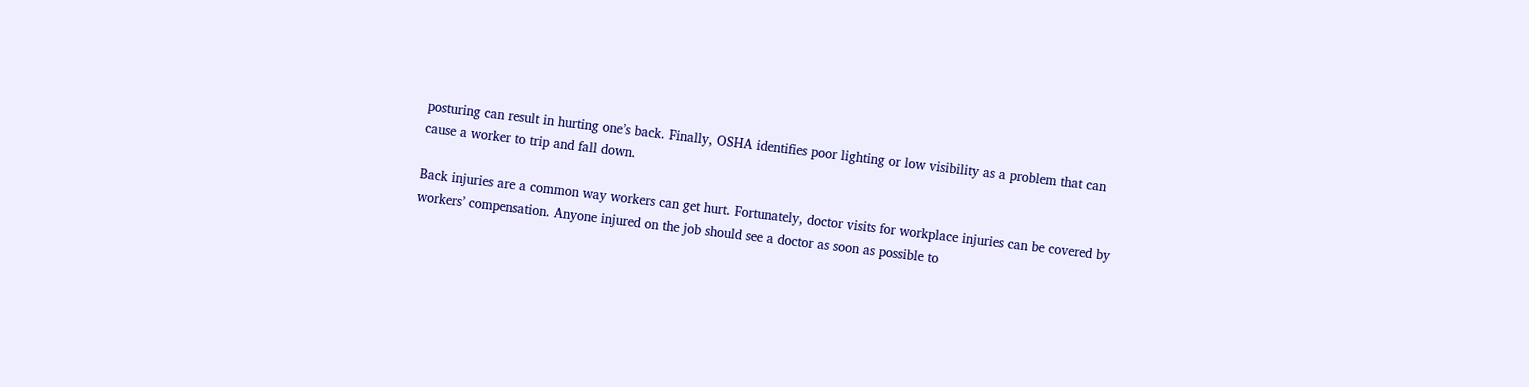posturing can result in hurting one’s back. Finally, OSHA identifies poor lighting or low visibility as a problem that can cause a worker to trip and fall down.

Back injuries are a common way workers can get hurt. Fortunately, doctor visits for workplace injuries can be covered by workers’ compensation. Anyone injured on the job should see a doctor as soon as possible to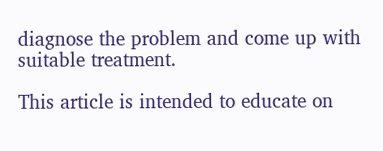diagnose the problem and come up with suitable treatment.

This article is intended to educate on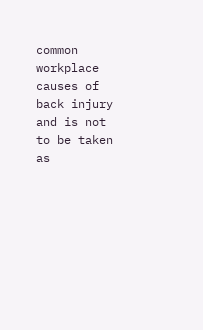common workplace causes of back injury and is not to be taken as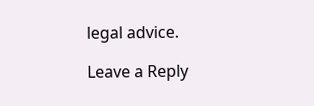legal advice.

Leave a Reply